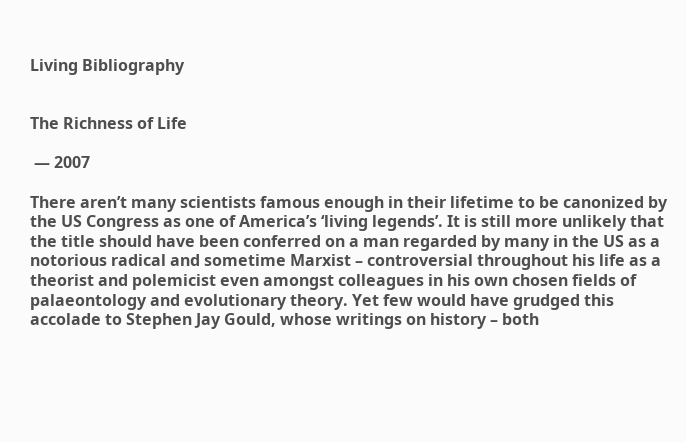Living Bibliography


The Richness of Life

 — 2007

There aren’t many scientists famous enough in their lifetime to be canonized by the US Congress as one of America’s ‘living legends’. It is still more unlikely that the title should have been conferred on a man regarded by many in the US as a notorious radical and sometime Marxist – controversial throughout his life as a theorist and polemicist even amongst colleagues in his own chosen fields of palaeontology and evolutionary theory. Yet few would have grudged this accolade to Stephen Jay Gould, whose writings on history – both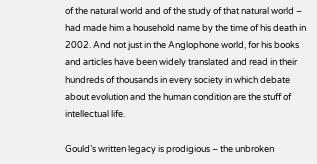of the natural world and of the study of that natural world – had made him a household name by the time of his death in 2002. And not just in the Anglophone world, for his books and articles have been widely translated and read in their hundreds of thousands in every society in which debate about evolution and the human condition are the stuff of intellectual life.

Gould’s written legacy is prodigious – the unbroken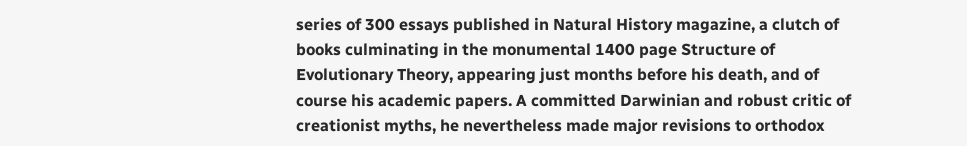series of 300 essays published in Natural History magazine, a clutch of books culminating in the monumental 1400 page Structure of Evolutionary Theory, appearing just months before his death, and of course his academic papers. A committed Darwinian and robust critic of creationist myths, he nevertheless made major revisions to orthodox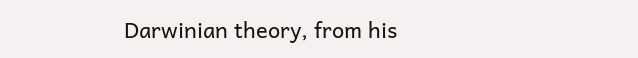Darwinian theory, from his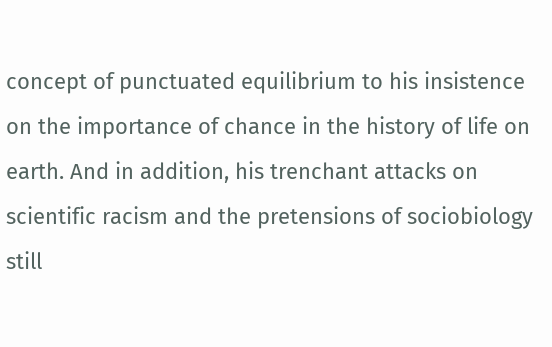concept of punctuated equilibrium to his insistence on the importance of chance in the history of life on earth. And in addition, his trenchant attacks on scientific racism and the pretensions of sociobiology still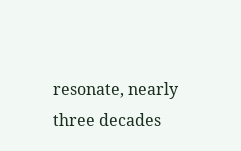resonate, nearly three decades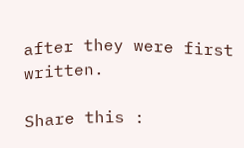after they were first written.

Share this :